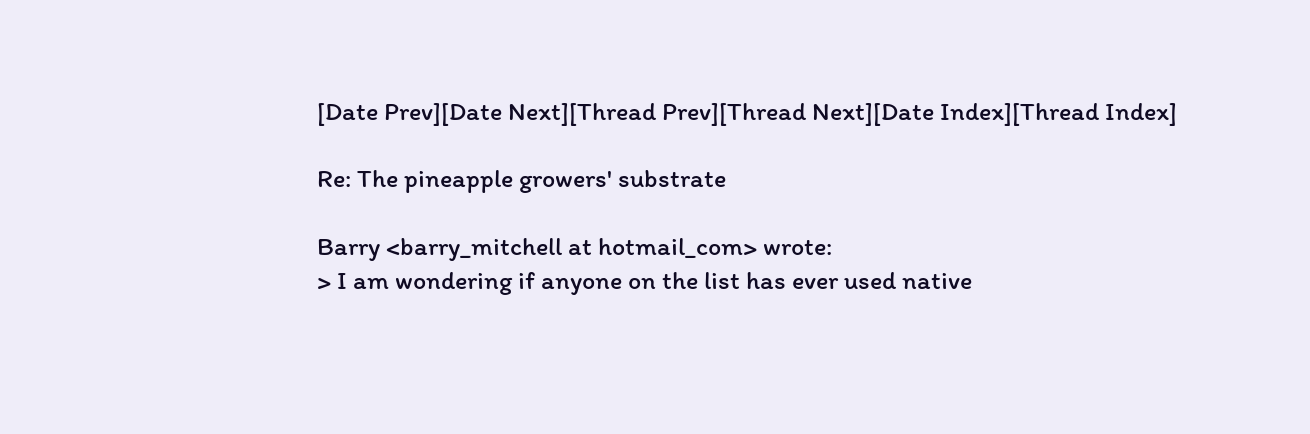[Date Prev][Date Next][Thread Prev][Thread Next][Date Index][Thread Index]

Re: The pineapple growers' substrate

Barry <barry_mitchell at hotmail_com> wrote:
> I am wondering if anyone on the list has ever used native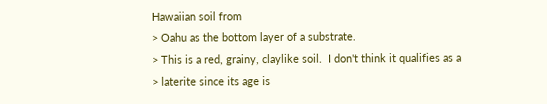Hawaiian soil from
> Oahu as the bottom layer of a substrate.
> This is a red, grainy, claylike soil.  I don't think it qualifies as a
> laterite since its age is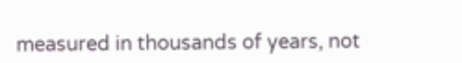measured in thousands of years, not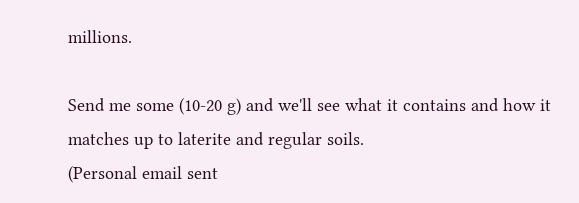millions.

Send me some (10-20 g) and we'll see what it contains and how it
matches up to laterite and regular soils.
(Personal email sent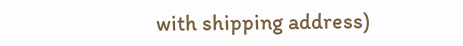with shipping address)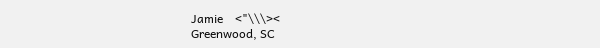Jamie    <"\\\><
Greenwood, SC